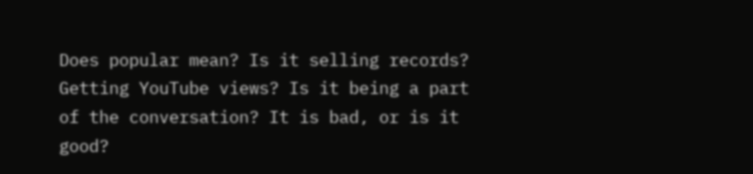Does popular mean? Is it selling records? Getting YouTube views? Is it being a part of the conversation? It is bad, or is it good?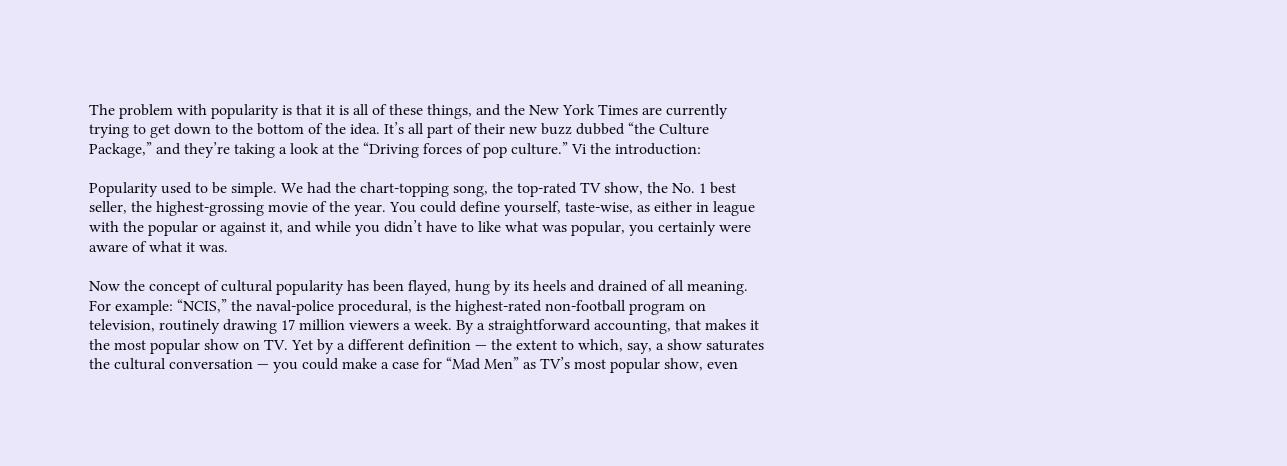The problem with popularity is that it is all of these things, and the New York Times are currently trying to get down to the bottom of the idea. It’s all part of their new buzz dubbed “the Culture Package,” and they’re taking a look at the “Driving forces of pop culture.” Vi the introduction:

Popularity used to be simple. We had the chart-topping song, the top-rated TV show, the No. 1 best seller, the highest-grossing movie of the year. You could define yourself, taste-wise, as either in league with the popular or against it, and while you didn’t have to like what was popular, you certainly were aware of what it was.

Now the concept of cultural popularity has been flayed, hung by its heels and drained of all meaning. For example: “NCIS,” the naval-police procedural, is the highest-rated non-football program on television, routinely drawing 17 million viewers a week. By a straightforward accounting, that makes it the most popular show on TV. Yet by a different definition — the extent to which, say, a show saturates the cultural conversation — you could make a case for “Mad Men” as TV’s most popular show, even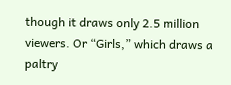though it draws only 2.5 million viewers. Or “Girls,” which draws a paltry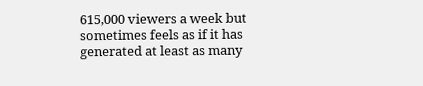615,000 viewers a week but sometimes feels as if it has generated at least as many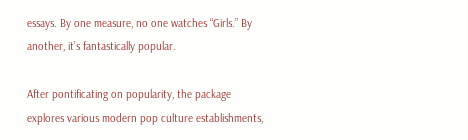essays. By one measure, no one watches “Girls.” By another, it’s fantastically popular.

After pontificating on popularity, the package explores various modern pop culture establishments,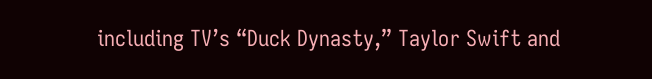including TV’s “Duck Dynasty,” Taylor Swift and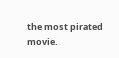the most pirated movie.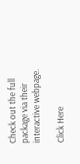Check out the full package via their interactive webpage.

Click Here